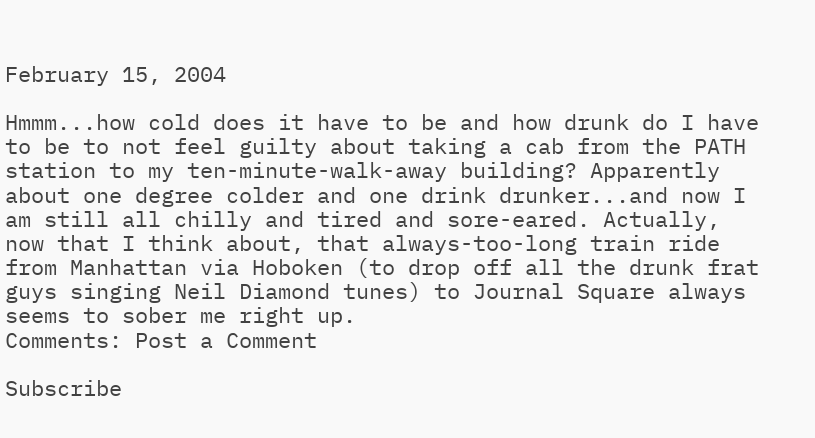February 15, 2004

Hmmm...how cold does it have to be and how drunk do I have to be to not feel guilty about taking a cab from the PATH station to my ten-minute-walk-away building? Apparently about one degree colder and one drink drunker...and now I am still all chilly and tired and sore-eared. Actually, now that I think about, that always-too-long train ride from Manhattan via Hoboken (to drop off all the drunk frat guys singing Neil Diamond tunes) to Journal Square always seems to sober me right up.
Comments: Post a Comment

Subscribe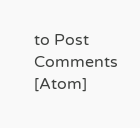to Post Comments [Atom]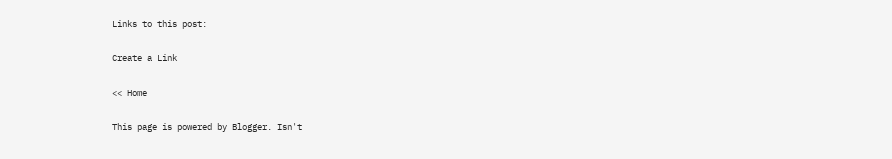Links to this post:

Create a Link

<< Home

This page is powered by Blogger. Isn't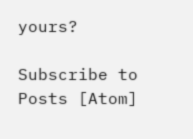yours?

Subscribe to Posts [Atom]